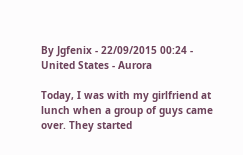By Jgfenix - 22/09/2015 00:24 - United States - Aurora

Today, I was with my girlfriend at lunch when a group of guys came over. They started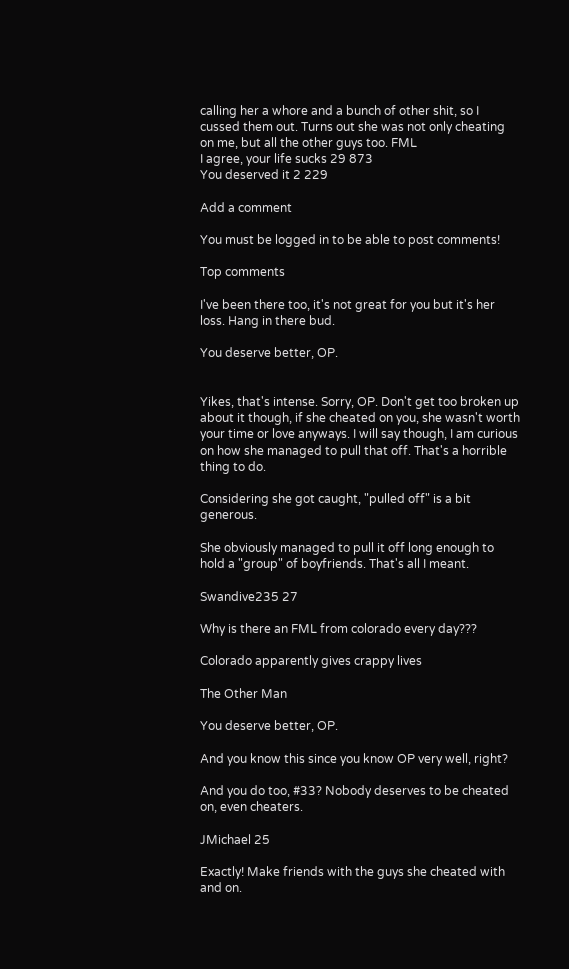calling her a whore and a bunch of other shit, so I cussed them out. Turns out she was not only cheating on me, but all the other guys too. FML
I agree, your life sucks 29 873
You deserved it 2 229

Add a comment

You must be logged in to be able to post comments!

Top comments

I've been there too, it's not great for you but it's her loss. Hang in there bud.

You deserve better, OP.


Yikes, that's intense. Sorry, OP. Don't get too broken up about it though, if she cheated on you, she wasn't worth your time or love anyways. I will say though, I am curious on how she managed to pull that off. That's a horrible thing to do.

Considering she got caught, "pulled off" is a bit generous.

She obviously managed to pull it off long enough to hold a "group" of boyfriends. That's all I meant.

Swandive235 27

Why is there an FML from colorado every day???

Colorado apparently gives crappy lives

The Other Man

You deserve better, OP.

And you know this since you know OP very well, right?

And you do too, #33? Nobody deserves to be cheated on, even cheaters.

JMichael 25

Exactly! Make friends with the guys she cheated with and on.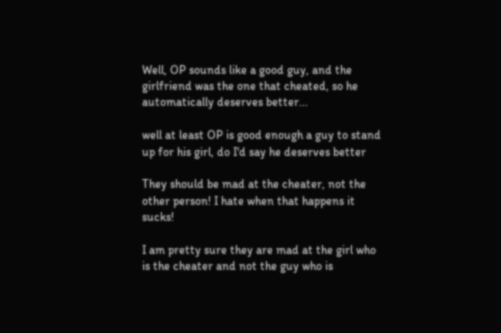Well, OP sounds like a good guy, and the girlfriend was the one that cheated, so he automatically deserves better...

well at least OP is good enough a guy to stand up for his girl, do I'd say he deserves better

They should be mad at the cheater, not the other person! I hate when that happens it sucks!

I am pretty sure they are mad at the girl who is the cheater and not the guy who is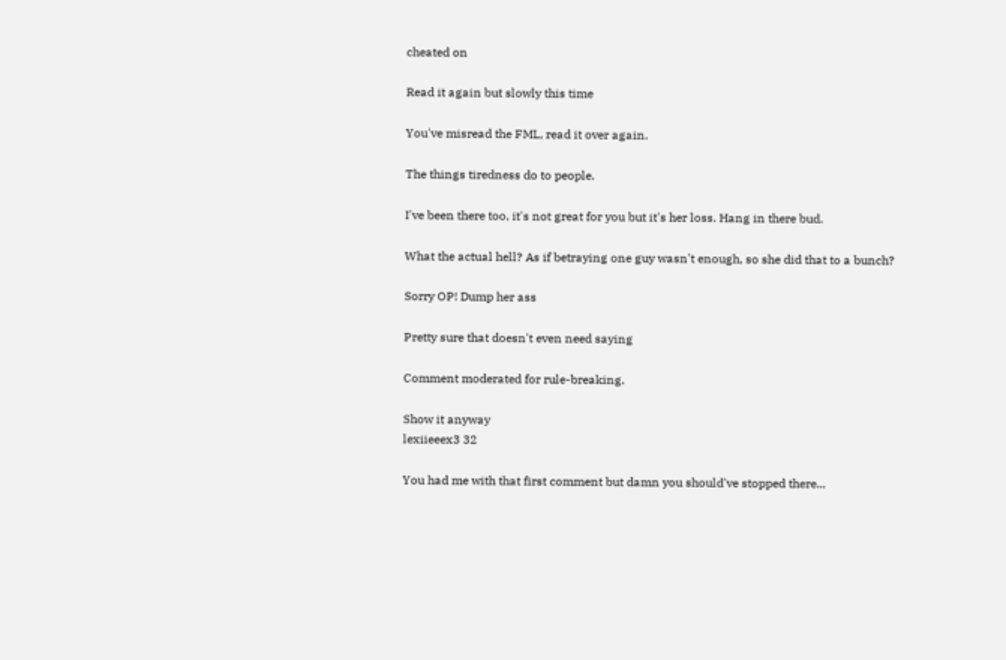cheated on

Read it again but slowly this time

You've misread the FML, read it over again.

The things tiredness do to people.

I've been there too, it's not great for you but it's her loss. Hang in there bud.

What the actual hell? As if betraying one guy wasn't enough, so she did that to a bunch?

Sorry OP! Dump her ass

Pretty sure that doesn't even need saying

Comment moderated for rule-breaking.

Show it anyway
lexiieeex3 32

You had me with that first comment but damn you should've stopped there...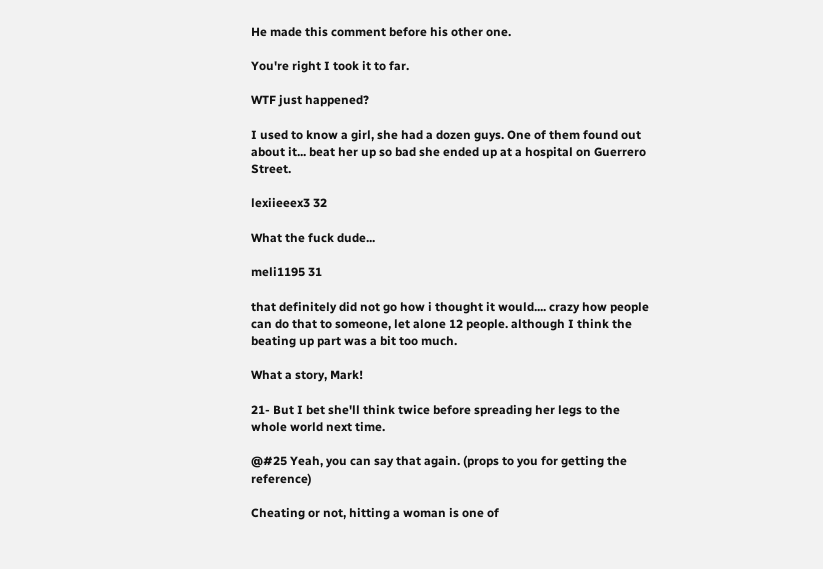He made this comment before his other one.

You're right I took it to far.

WTF just happened?

I used to know a girl, she had a dozen guys. One of them found out about it... beat her up so bad she ended up at a hospital on Guerrero Street.

lexiieeex3 32

What the fuck dude...

meli1195 31

that definitely did not go how i thought it would.... crazy how people can do that to someone, let alone 12 people. although I think the beating up part was a bit too much.

What a story, Mark!

21- But I bet she'll think twice before spreading her legs to the whole world next time.

@#25 Yeah, you can say that again. (props to you for getting the reference)

Cheating or not, hitting a woman is one of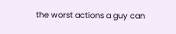the worst actions a guy can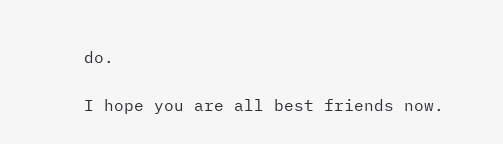do.

I hope you are all best friends now.